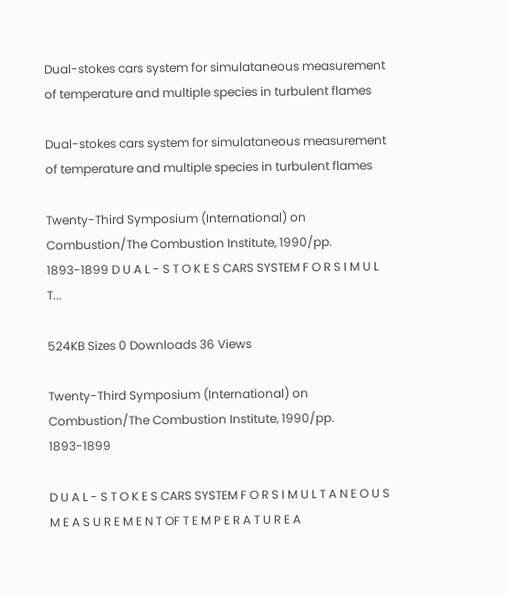Dual-stokes cars system for simulataneous measurement of temperature and multiple species in turbulent flames

Dual-stokes cars system for simulataneous measurement of temperature and multiple species in turbulent flames

Twenty-Third Symposium (International) on Combustion/The Combustion Institute, 1990/pp. 1893-1899 D U A L - S T O K E S CARS SYSTEM F O R S I M U L T...

524KB Sizes 0 Downloads 36 Views

Twenty-Third Symposium (International) on Combustion/The Combustion Institute, 1990/pp. 1893-1899

D U A L - S T O K E S CARS SYSTEM F O R S I M U L T A N E O U S M E A S U R E M E N T OF T E M P E R A T U R E A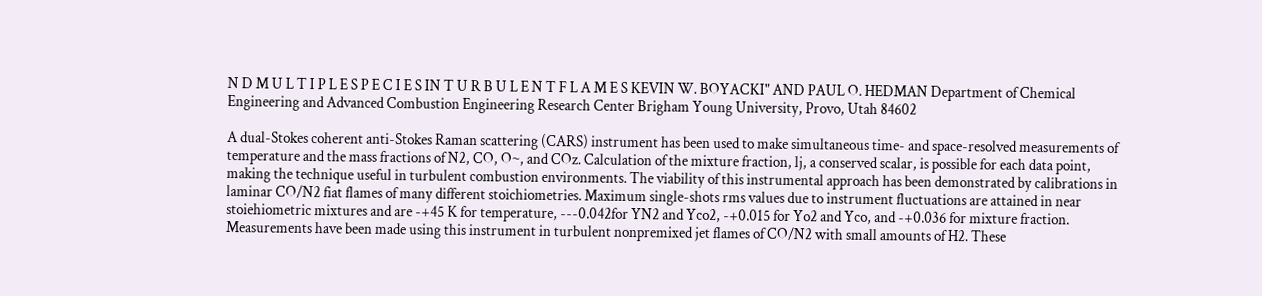N D M U L T I P L E S P E C I E S IN T U R B U L E N T F L A M E S KEVIN W. BOYACKI" AND PAUL O. HEDMAN Department of Chemical Engineering and Advanced Combustion Engineering Research Center Brigham Young University, Provo, Utah 84602

A dual-Stokes coherent anti-Stokes Raman scattering (CARS) instrument has been used to make simultaneous time- and space-resolved measurements of temperature and the mass fractions of N2, CO, O~, and COz. Calculation of the mixture fraction, lj, a conserved scalar, is possible for each data point, making the technique useful in turbulent combustion environments. The viability of this instrumental approach has been demonstrated by calibrations in laminar CO/N2 fiat flames of many different stoichiometries. Maximum single-shots rms values due to instrument fluctuations are attained in near stoiehiometric mixtures and are -+45 K for temperature, ---0.042for YN2 and Yco2, -+0.015 for Yo2 and Yco, and -+0.036 for mixture fraction. Measurements have been made using this instrument in turbulent nonpremixed jet flames of CO/N2 with small amounts of H2. These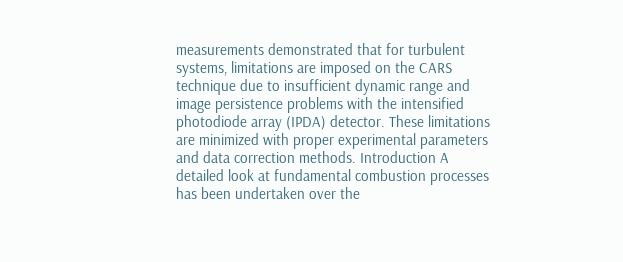measurements demonstrated that for turbulent systems, limitations are imposed on the CARS technique due to insufficient dynamic range and image persistence problems with the intensified photodiode array (IPDA) detector. These limitations are minimized with proper experimental parameters and data correction methods. Introduction A detailed look at fundamental combustion processes has been undertaken over the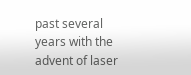past several years with the advent of laser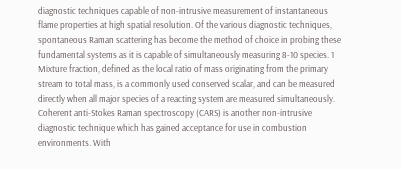diagnostic techniques capable of non-intrusive measurement of instantaneous flame properties at high spatial resolution. Of the various diagnostic techniques, spontaneous Raman scattering has become the method of choice in probing these fundamental systems as it is capable of simultaneously measuring 8-10 species. 1 Mixture fraction, defined as the local ratio of mass originating from the primary stream to total mass, is a commonly used conserved scalar, and can be measured directly when all major species of a reacting system are measured simultaneously. Coherent anti-Stokes Raman spectroscopy (CARS) is another non-intrusive diagnostic technique which has gained acceptance for use in combustion environments. With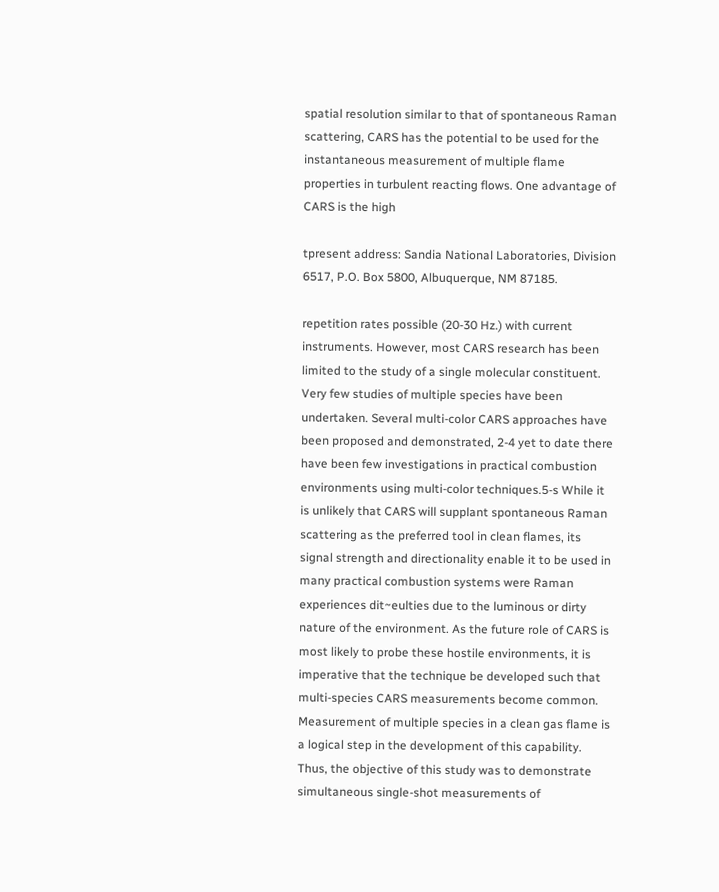spatial resolution similar to that of spontaneous Raman scattering, CARS has the potential to be used for the instantaneous measurement of multiple flame properties in turbulent reacting flows. One advantage of CARS is the high

tpresent address: Sandia National Laboratories, Division 6517, P.O. Box 5800, Albuquerque, NM 87185.

repetition rates possible (20-30 Hz.) with current instruments. However, most CARS research has been limited to the study of a single molecular constituent. Very few studies of multiple species have been undertaken. Several multi-color CARS approaches have been proposed and demonstrated, 2-4 yet to date there have been few investigations in practical combustion environments using multi-color techniques.5-s While it is unlikely that CARS will supplant spontaneous Raman scattering as the preferred tool in clean flames, its signal strength and directionality enable it to be used in many practical combustion systems were Raman experiences dit~eulties due to the luminous or dirty nature of the environment. As the future role of CARS is most likely to probe these hostile environments, it is imperative that the technique be developed such that multi-species CARS measurements become common. Measurement of multiple species in a clean gas flame is a logical step in the development of this capability. Thus, the objective of this study was to demonstrate simultaneous single-shot measurements of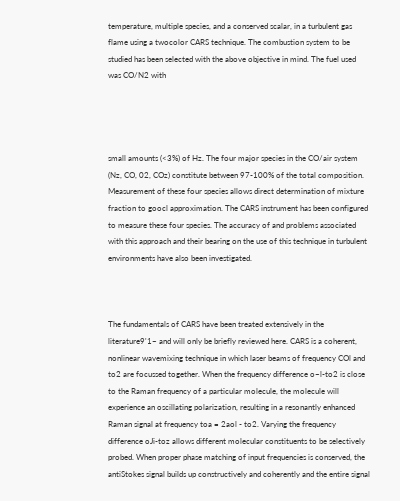temperature, multiple species, and a conserved scalar, in a turbulent gas flame using a twocolor CARS technique. The combustion system to be studied has been selected with the above objective in mind. The fuel used was CO/N2 with




small amounts (<3%) of Hz. The four major species in the CO/air system (Nz, CO, 02, COz) constitute between 97-100% of the total composition. Measurement of these four species allows direct determination of mixture fraction to goocl approximation. The CARS instrument has been configured to measure these four species. The accuracy of and problems associated with this approach and their bearing on the use of this technique in turbulent environments have also been investigated.



The fundamentals of CARS have been treated extensively in the literature9'1~ and will only be briefly reviewed here. CARS is a coherent, nonlinear wavemixing technique in which laser beams of frequency COl and to2 are focussed together. When the frequency difference o~l-to2 is close to the Raman frequency of a particular molecule, the molecule will experience an oscillating polarization, resulting in a resonantly enhanced Raman signal at frequency toa = 2aol - to2. Varying the frequency difference oJi-toz allows different molecular constituents to be selectively probed. When proper phase matching of input frequencies is conserved, the antiStokes signal builds up constructively and coherently and the entire signal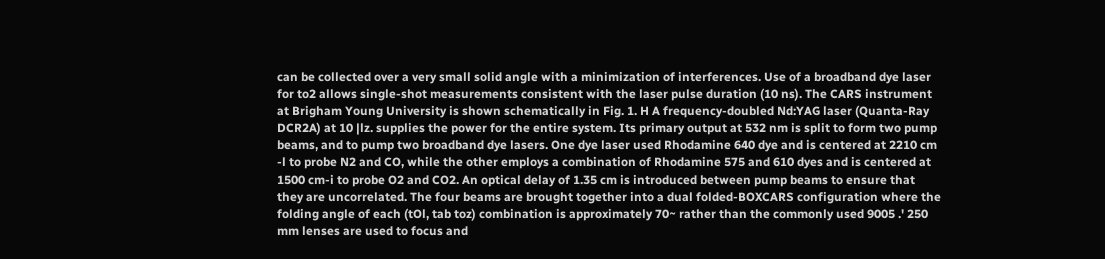can be collected over a very small solid angle with a minimization of interferences. Use of a broadband dye laser for to2 allows single-shot measurements consistent with the laser pulse duration (10 ns). The CARS instrument at Brigham Young University is shown schematically in Fig. 1. H A frequency-doubled Nd:YAG laser (Quanta-Ray DCR2A) at 10 |lz. supplies the power for the entire system. Its primary output at 532 nm is split to form two pump beams, and to pump two broadband dye lasers. One dye laser used Rhodamine 640 dye and is centered at 2210 cm -l to probe N2 and CO, while the other employs a combination of Rhodamine 575 and 610 dyes and is centered at 1500 cm-i to probe O2 and CO2. An optical delay of 1.35 cm is introduced between pump beams to ensure that they are uncorrelated. The four beams are brought together into a dual folded-BOXCARS configuration where the folding angle of each (tOl, tab toz) combination is approximately 70~ rather than the commonly used 9005 .' 250 mm lenses are used to focus and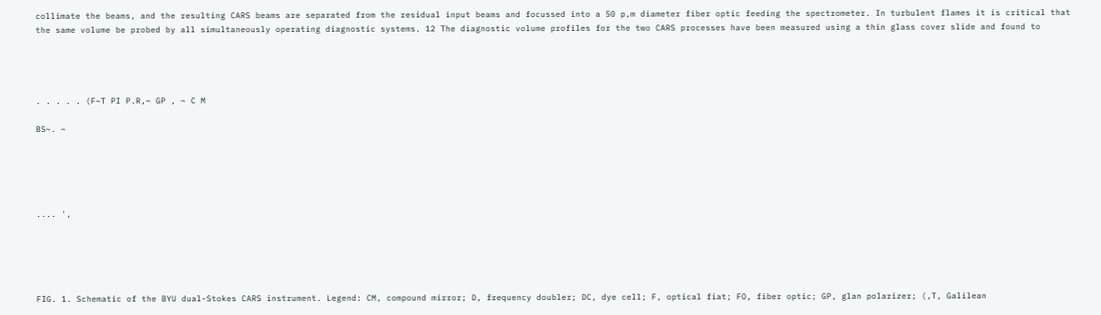collimate the beams, and the resulting CARS beams are separated from the residual input beams and focussed into a 50 p,m diameter fiber optic feeding the spectrometer. In turbulent flames it is critical that the same volume be probed by all simultaneously operating diagnostic systems. 12 The diagnostic volume profiles for the two CARS processes have been measured using a thin glass cover slide and found to




. . . . . (F~T PI P.R,~ GP , ~ C M

BS~. ~





.... ',





FIG. 1. Schematic of the BYU dual-Stokes CARS instrument. Legend: CM, compound mirror; D, frequency doubler; DC, dye cell; F, optical fiat; FO, fiber optic; GP, glan polarizer; (,T, Galilean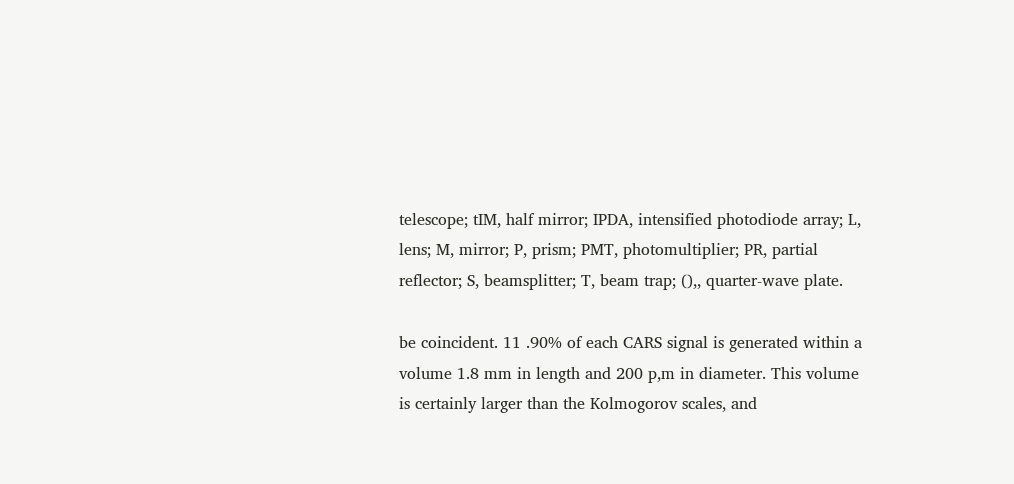telescope; tIM, half mirror; IPDA, intensified photodiode array; L, lens; M, mirror; P, prism; PMT, photomultiplier; PR, partial reflector; S, beamsplitter; T, beam trap; (),, quarter-wave plate.

be coincident. 11 .90% of each CARS signal is generated within a volume 1.8 mm in length and 200 p,m in diameter. This volume is certainly larger than the Kolmogorov scales, and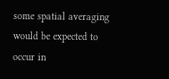some spatial averaging would be expected to occur in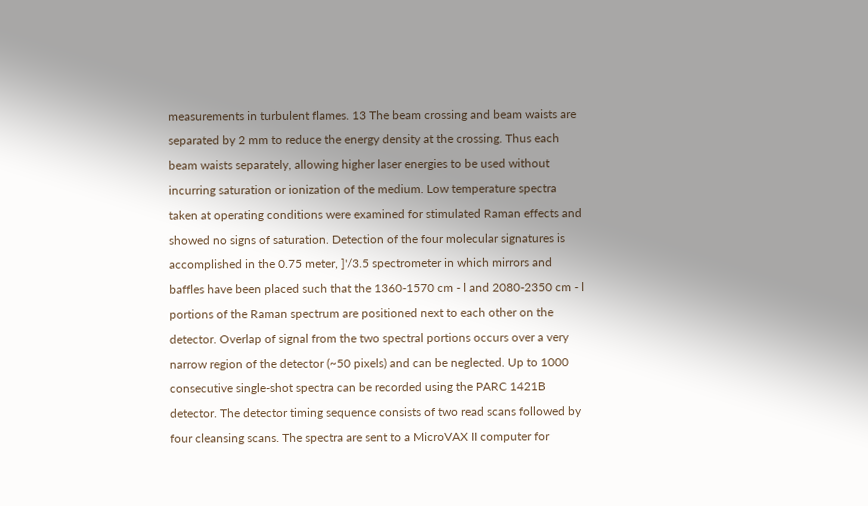measurements in turbulent flames. 13 The beam crossing and beam waists are separated by 2 mm to reduce the energy density at the crossing. Thus each beam waists separately, allowing higher laser energies to be used without incurring saturation or ionization of the medium. Low temperature spectra taken at operating conditions were examined for stimulated Raman effects and showed no signs of saturation. Detection of the four molecular signatures is accomplished in the 0.75 meter, ]'/3.5 spectrometer in which mirrors and baffles have been placed such that the 1360-1570 cm - l and 2080-2350 cm - l portions of the Raman spectrum are positioned next to each other on the detector. Overlap of signal from the two spectral portions occurs over a very narrow region of the detector (~50 pixels) and can be neglected. Up to 1000 consecutive single-shot spectra can be recorded using the PARC 1421B detector. The detector timing sequence consists of two read scans followed by four cleansing scans. The spectra are sent to a MicroVAX II computer for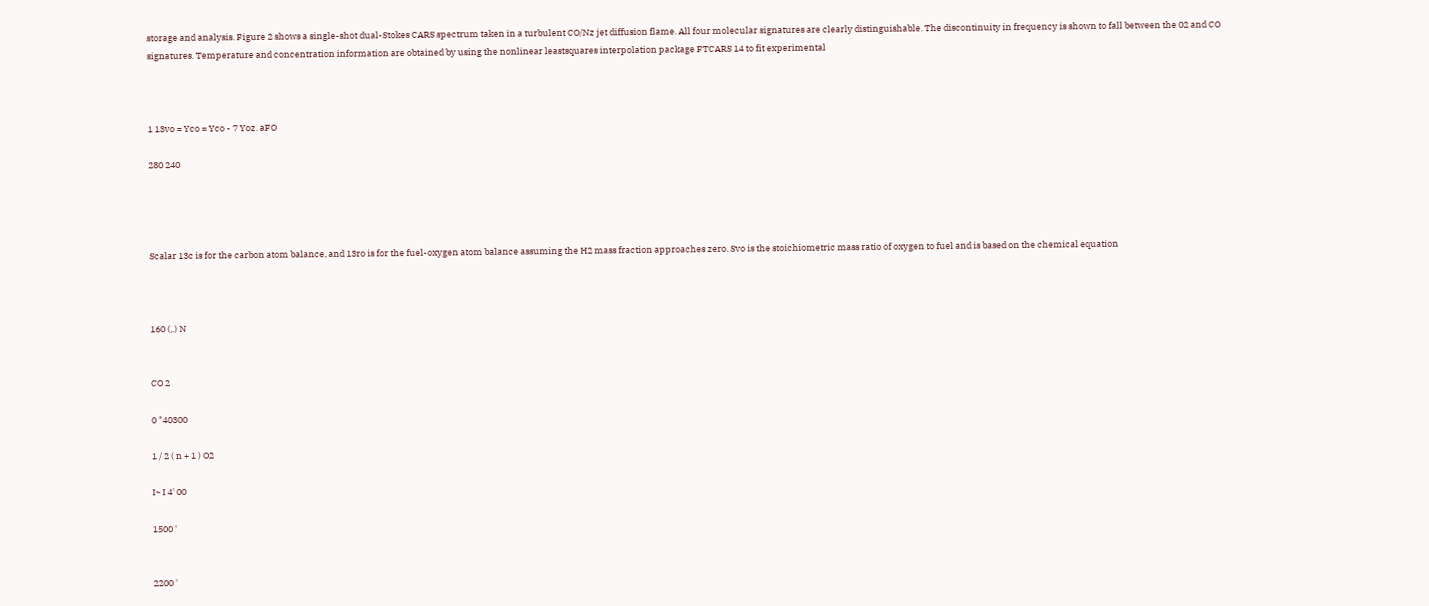storage and analysis. Figure 2 shows a single-shot dual-Stokes CARS spectrum taken in a turbulent CO/Nz jet diffusion flame. All four molecular signatures are clearly distinguishable. The discontinuity in frequency is shown to fall between the 02 and CO signatures. Temperature and concentration information are obtained by using the nonlinear leastsquares interpolation package FTCARS 14 to fit experimental



1 13vo = Yco = Yco - 7 Yoz. aFO

280 240




Scalar 13c is for the carbon atom balance, and 13ro is for the fuel-oxygen atom balance assuming the H2 mass fraction approaches zero. Svo is the stoichiometric mass ratio of oxygen to fuel and is based on the chemical equation



160 (,.) N


CO 2

0 "40300

1 / 2 ( n + 1 ) O2

I~ I 4' 00

1500 '


2200 '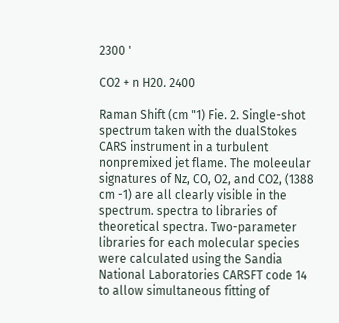2300 '

CO2 + n H20. 2400

Raman Shift (cm "1) Fie. 2. Single-shot spectrum taken with the dualStokes CARS instrument in a turbulent nonpremixed jet flame. The moleeular signatures of Nz, CO, O2, and CO2, (1388 cm -1) are all clearly visible in the spectrum. spectra to libraries of theoretical spectra. Two-parameter libraries for each molecular species were calculated using the Sandia National Laboratories CARSFT code 14 to allow simultaneous fitting of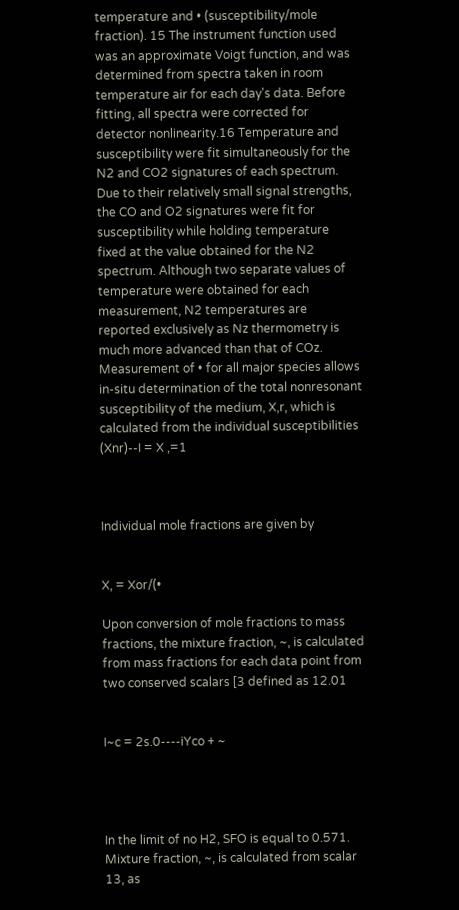temperature and • (susceptibility/mole fraction). 15 The instrument function used was an approximate Voigt function, and was determined from spectra taken in room temperature air for each day's data. Before fitting, all spectra were corrected for detector nonlinearity.16 Temperature and susceptibility were fit simultaneously for the N2 and CO2 signatures of each spectrum. Due to their relatively small signal strengths, the CO and O2 signatures were fit for susceptibility while holding temperature fixed at the value obtained for the N2 spectrum. Although two separate values of temperature were obtained for each measurement, N2 temperatures are reported exclusively as Nz thermometry is much more advanced than that of COz. Measurement of • for all major species allows in-situ determination of the total nonresonant susceptibility of the medium, X,r, which is calculated from the individual susceptibilities (Xnr)--I = X ,=1



Individual mole fractions are given by


X, = Xor/(•

Upon conversion of mole fractions to mass fractions, the mixture fraction, ~, is calculated from mass fractions for each data point from two conserved scalars [3 defined as 12.01


I~c = 2s.0----iYco + ~




In the limit of no H2, SFO is equal to 0.571. Mixture fraction, ~, is calculated from scalar 13, as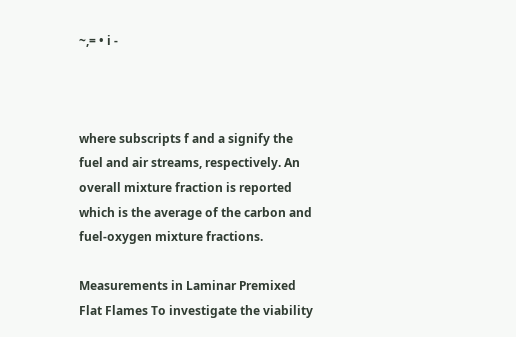~,= • i -



where subscripts f and a signify the fuel and air streams, respectively. An overall mixture fraction is reported which is the average of the carbon and fuel-oxygen mixture fractions.

Measurements in Laminar Premixed Flat Flames To investigate the viability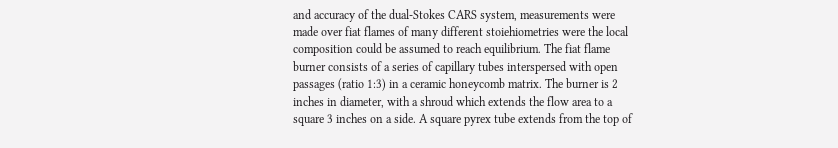and accuracy of the dual-Stokes CARS system, measurements were made over fiat flames of many different stoiehiometries were the local composition could be assumed to reach equilibrium. The fiat flame burner consists of a series of capillary tubes interspersed with open passages (ratio 1:3) in a ceramic honeycomb matrix. The burner is 2 inches in diameter, with a shroud which extends the flow area to a square 3 inches on a side. A square pyrex tube extends from the top of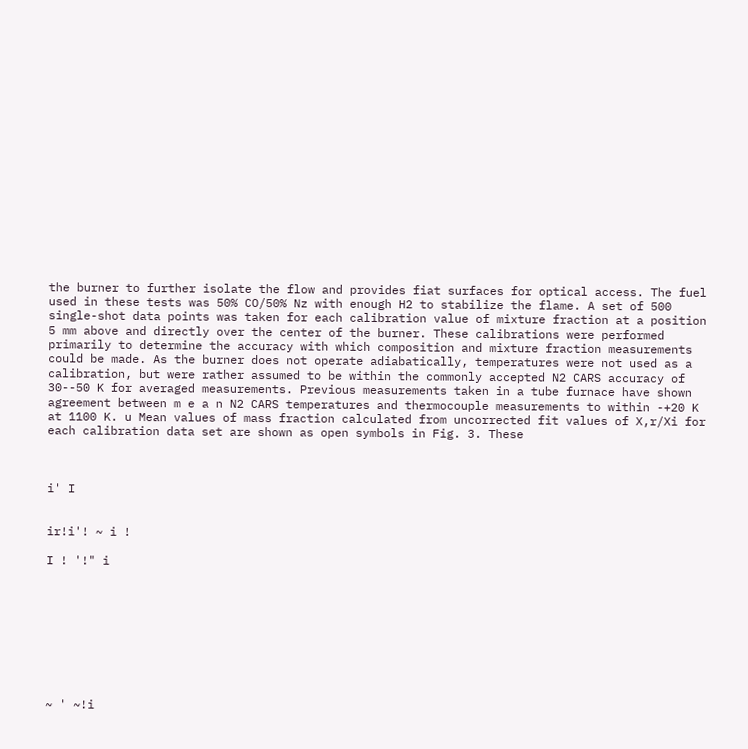the burner to further isolate the flow and provides fiat surfaces for optical access. The fuel used in these tests was 50% CO/50% Nz with enough H2 to stabilize the flame. A set of 500 single-shot data points was taken for each calibration value of mixture fraction at a position 5 mm above and directly over the center of the burner. These calibrations were performed primarily to determine the accuracy with which composition and mixture fraction measurements could be made. As the burner does not operate adiabatically, temperatures were not used as a calibration, but were rather assumed to be within the commonly accepted N2 CARS accuracy of 30--50 K for averaged measurements. Previous measurements taken in a tube furnace have shown agreement between m e a n N2 CARS temperatures and thermocouple measurements to within -+20 K at 1100 K. u Mean values of mass fraction calculated from uncorrected fit values of X,r/Xi for each calibration data set are shown as open symbols in Fig. 3. These



i' I


ir!i'! ~ i !

I ! '!" i









~ ' ~!i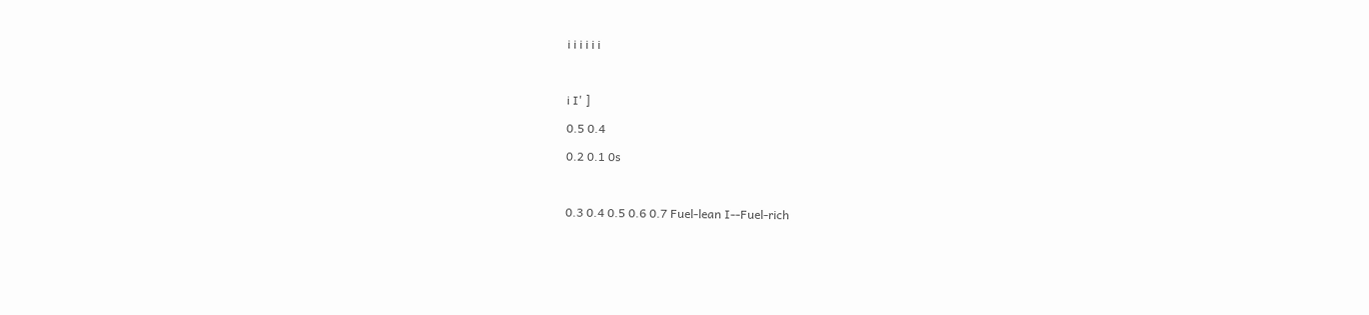i i i i i i



i I' ]

0.5 0.4

0.2 0.1 0s



0.3 0.4 0.5 0.6 0.7 Fuel-lean I--Fuel-rich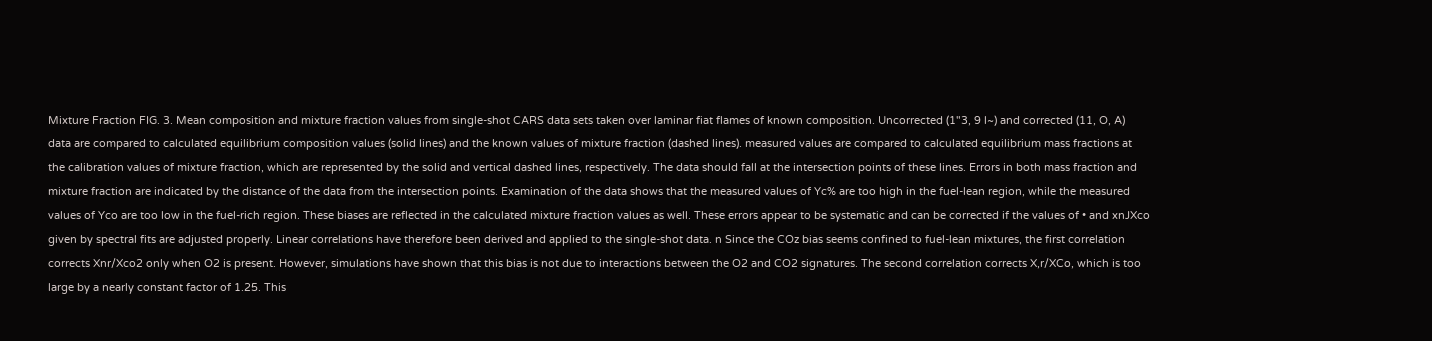Mixture Fraction FIG. 3. Mean composition and mixture fraction values from single-shot CARS data sets taken over laminar fiat flames of known composition. Uncorrected (1"3, 9 l~) and corrected (11, O, A) data are compared to calculated equilibrium composition values (solid lines) and the known values of mixture fraction (dashed lines). measured values are compared to calculated equilibrium mass fractions at the calibration values of mixture fraction, which are represented by the solid and vertical dashed lines, respectively. The data should fall at the intersection points of these lines. Errors in both mass fraction and mixture fraction are indicated by the distance of the data from the intersection points. Examination of the data shows that the measured values of Yc% are too high in the fuel-lean region, while the measured values of Yco are too low in the fuel-rich region. These biases are reflected in the calculated mixture fraction values as well. These errors appear to be systematic and can be corrected if the values of • and xnJXco given by spectral fits are adjusted properly. Linear correlations have therefore been derived and applied to the single-shot data. n Since the COz bias seems confined to fuel-lean mixtures, the first correlation corrects Xnr/Xco2 only when O2 is present. However, simulations have shown that this bias is not due to interactions between the O2 and CO2 signatures. The second correlation corrects X,r/XCo, which is too large by a nearly constant factor of 1.25. This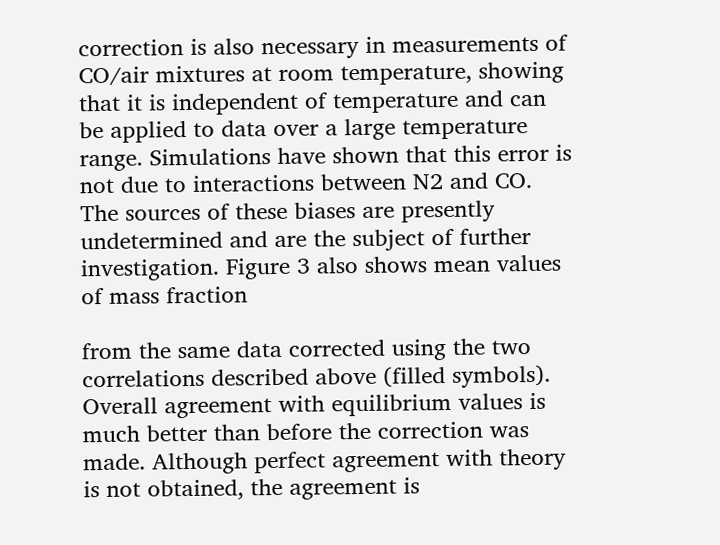correction is also necessary in measurements of CO/air mixtures at room temperature, showing that it is independent of temperature and can be applied to data over a large temperature range. Simulations have shown that this error is not due to interactions between N2 and CO. The sources of these biases are presently undetermined and are the subject of further investigation. Figure 3 also shows mean values of mass fraction

from the same data corrected using the two correlations described above (filled symbols). Overall agreement with equilibrium values is much better than before the correction was made. Although perfect agreement with theory is not obtained, the agreement is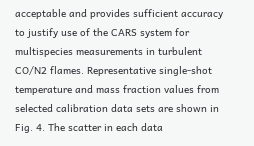acceptable and provides sufficient accuracy to justify use of the CARS system for multispecies measurements in turbulent CO/N2 flames. Representative single-shot temperature and mass fraction values from selected calibration data sets are shown in Fig. 4. The scatter in each data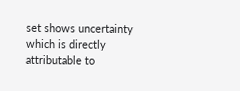set shows uncertainty which is directly attributable to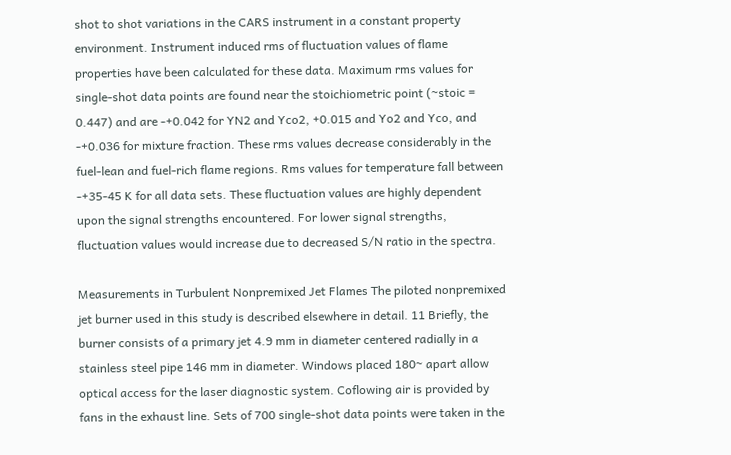shot to shot variations in the CARS instrument in a constant property environment. Instrument induced rms of fluctuation values of flame properties have been calculated for these data. Maximum rms values for single-shot data points are found near the stoichiometric point (~stoic = 0.447) and are -+0.042 for YN2 and Yco2, +0.015 and Yo2 and Yco, and -+0.036 for mixture fraction. These rms values decrease considerably in the fuel-lean and fuel-rich flame regions. Rms values for temperature fall between -+35-45 K for all data sets. These fluctuation values are highly dependent upon the signal strengths encountered. For lower signal strengths, fluctuation values would increase due to decreased S/N ratio in the spectra.

Measurements in Turbulent Nonpremixed Jet Flames The piloted nonpremixed jet burner used in this study is described elsewhere in detail. 11 Briefly, the burner consists of a primary jet 4.9 mm in diameter centered radially in a stainless steel pipe 146 mm in diameter. Windows placed 180~ apart allow optical access for the laser diagnostic system. Coflowing air is provided by fans in the exhaust line. Sets of 700 single-shot data points were taken in the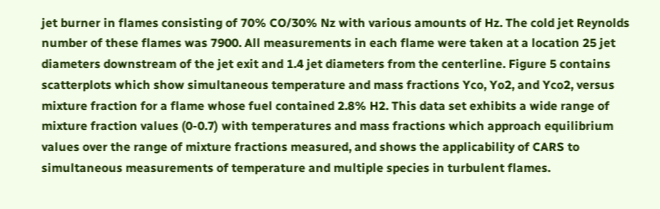jet burner in flames consisting of 70% CO/30% Nz with various amounts of Hz. The cold jet Reynolds number of these flames was 7900. All measurements in each flame were taken at a location 25 jet diameters downstream of the jet exit and 1.4 jet diameters from the centerline. Figure 5 contains scatterplots which show simultaneous temperature and mass fractions Yco, Yo2, and Yco2, versus mixture fraction for a flame whose fuel contained 2.8% H2. This data set exhibits a wide range of mixture fraction values (0-0.7) with temperatures and mass fractions which approach equilibrium values over the range of mixture fractions measured, and shows the applicability of CARS to simultaneous measurements of temperature and multiple species in turbulent flames.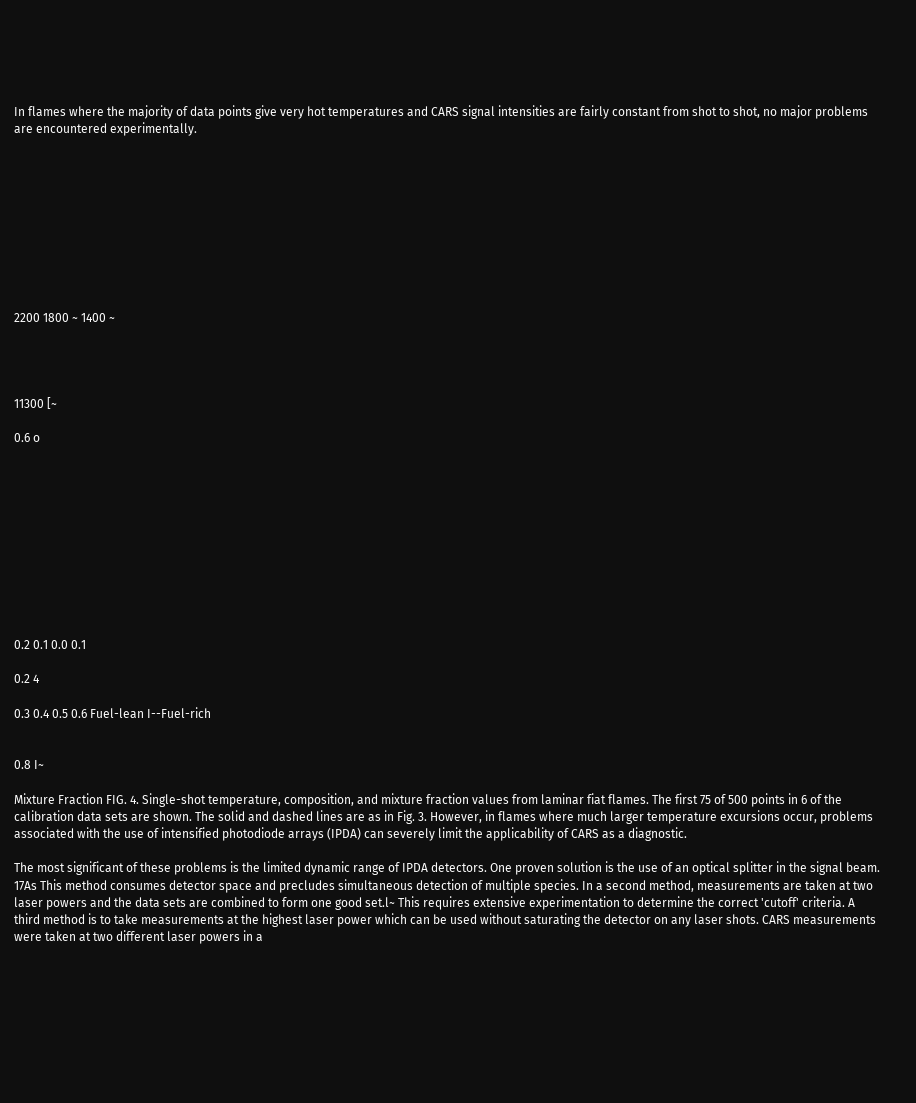In flames where the majority of data points give very hot temperatures and CARS signal intensities are fairly constant from shot to shot, no major problems are encountered experimentally.










2200 1800 ~ 1400 ~




11300 [~

0.6 o











0.2 0.1 0.0 0.1

0.2 4

0.3 0.4 0.5 0.6 Fuel-lean I--Fuel-rich


0.8 I~

Mixture Fraction FIG. 4. Single-shot temperature, composition, and mixture fraction values from laminar fiat flames. The first 75 of 500 points in 6 of the calibration data sets are shown. The solid and dashed lines are as in Fig. 3. However, in flames where much larger temperature excursions occur, problems associated with the use of intensified photodiode arrays (IPDA) can severely limit the applicability of CARS as a diagnostic.

The most significant of these problems is the limited dynamic range of IPDA detectors. One proven solution is the use of an optical splitter in the signal beam. 17As This method consumes detector space and precludes simultaneous detection of multiple species. In a second method, measurements are taken at two laser powers and the data sets are combined to form one good set.l~ This requires extensive experimentation to determine the correct 'cutoff' criteria. A third method is to take measurements at the highest laser power which can be used without saturating the detector on any laser shots. CARS measurements were taken at two different laser powers in a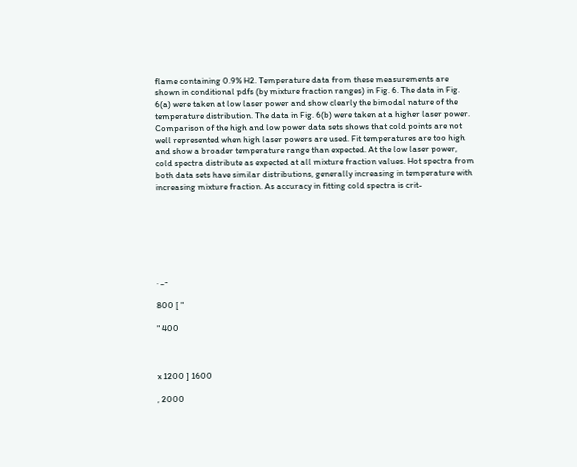flame containing 0.9% H2. Temperature data from these measurements are shown in conditional pdfs (by mixture fraction ranges) in Fig. 6. The data in Fig. 6(a) were taken at low laser power and show clearly the bimodal nature of the temperature distribution. The data in Fig. 6(b) were taken at a higher laser power. Comparison of the high and low power data sets shows that cold points are not well represented when high laser powers are used. Fit temperatures are too high and show a broader temperature range than expected. At the low laser power, cold spectra distribute as expected at all mixture fraction values. Hot spectra from both data sets have similar distributions, generally increasing in temperature with increasing mixture fraction. As accuracy in fitting cold spectra is crit-







. _-

800 [ "

" 400



x 1200 ] 1600

, 2000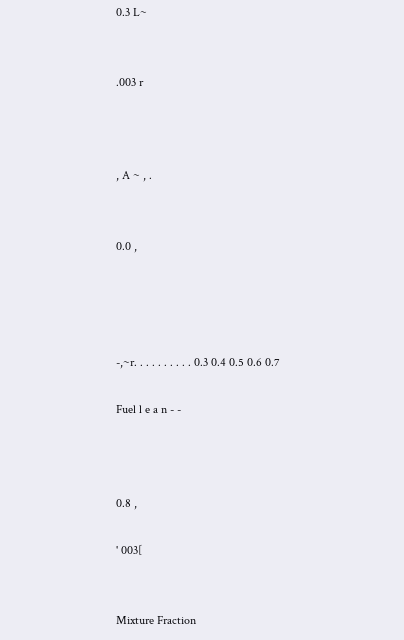0.3 L~


.003 r



, A ~ , .


0.0 ,




-,~r. . . . . . . . . . 0.3 0.4 0.5 0.6 0.7

Fuel l e a n - -



0.8 ,

' 003[


Mixture Fraction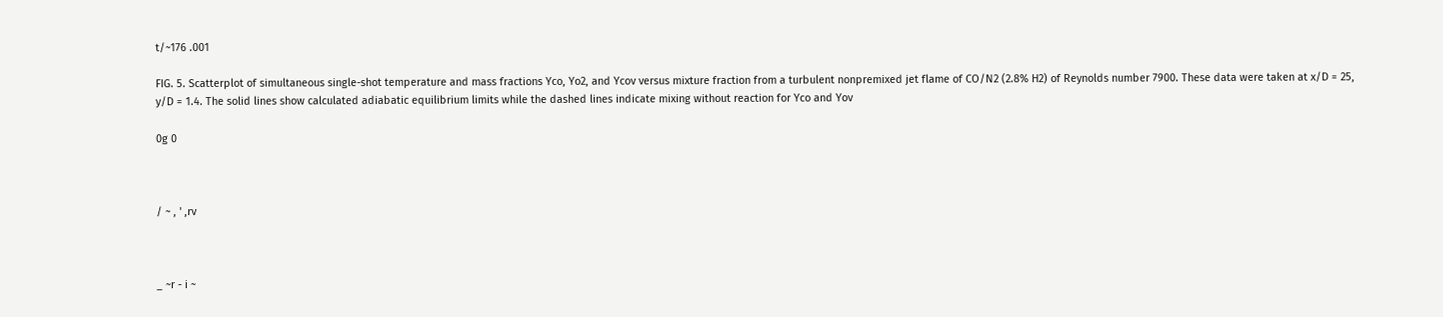t/~176 .001

FIG. 5. Scatterplot of simultaneous single-shot temperature and mass fractions Yco, Yo2, and Ycov versus mixture fraction from a turbulent nonpremixed jet flame of CO/N2 (2.8% H2) of Reynolds number 7900. These data were taken at x/D = 25, y/D = 1.4. The solid lines show calculated adiabatic equilibrium limits while the dashed lines indicate mixing without reaction for Yco and Yov

0g 0



/ ~ , ' ,rv



_ ~r - i ~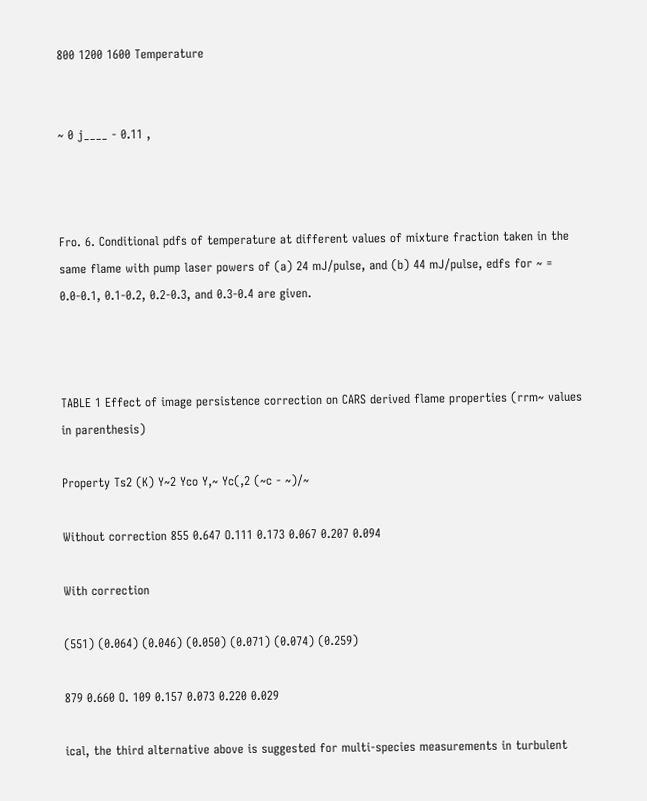800 1200 1600 Temperature


~ 0 j____ - 0.11 ,



Fro. 6. Conditional pdfs of temperature at different values of mixture fraction taken in the same flame with pump laser powers of (a) 24 mJ/pulse, and (b) 44 mJ/pulse, edfs for ~ = 0.0-0.1, 0.1-0.2, 0.2-0.3, and 0.3-0.4 are given.



TABLE 1 Effect of image persistence correction on CARS derived flame properties (rrm~ values in parenthesis)

Property Ts2 (K) Y~2 Yco Y,~ Yc(,2 (~c - ~)/~

Without correction 855 0.647 O.111 0.173 0.067 0.207 0.094

With correction

(551) (0.064) (0.046) (0.050) (0.071) (0.074) (0.259)

879 0.660 O. 109 0.157 0.073 0.220 0.029

ical, the third alternative above is suggested for multi-species measurements in turbulent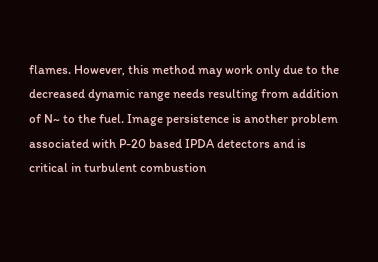flames. However, this method may work only due to the decreased dynamic range needs resulting from addition of N~ to the fuel. Image persistence is another problem associated with P-20 based IPDA detectors and is critical in turbulent combustion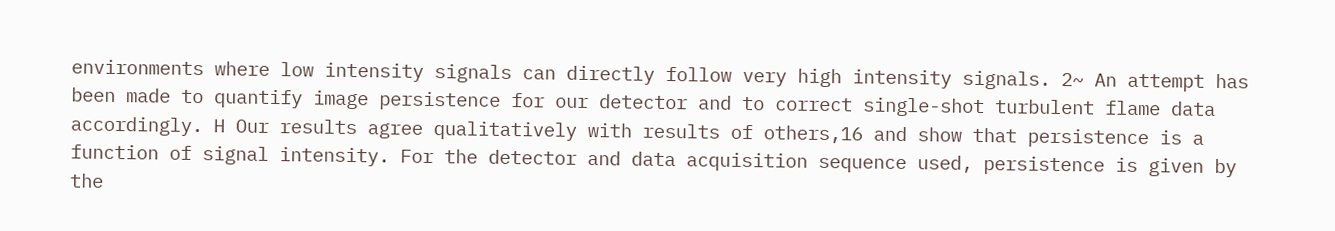environments where low intensity signals can directly follow very high intensity signals. 2~ An attempt has been made to quantify image persistence for our detector and to correct single-shot turbulent flame data accordingly. H Our results agree qualitatively with results of others,16 and show that persistence is a function of signal intensity. For the detector and data acquisition sequence used, persistence is given by the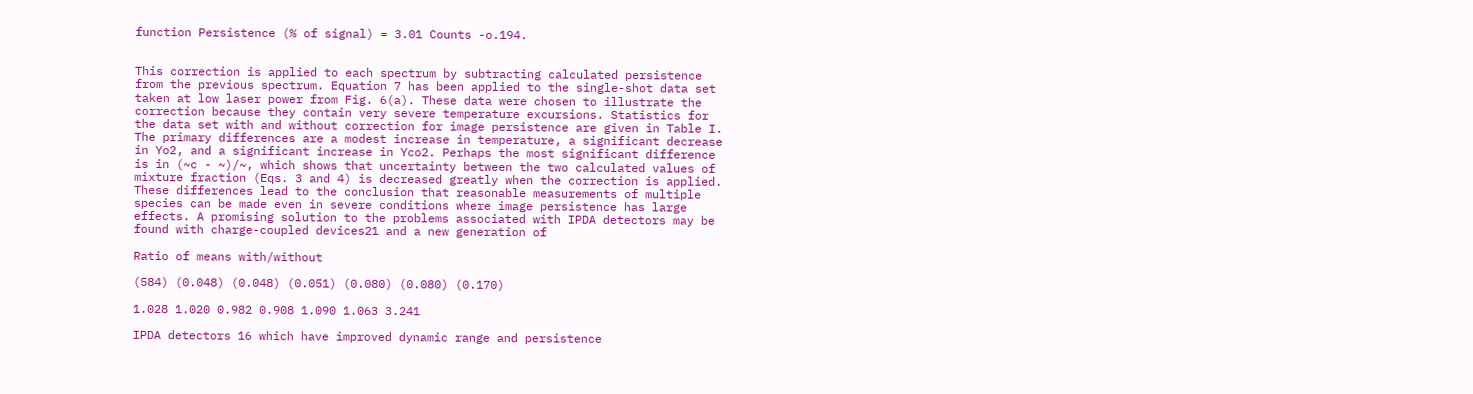function Persistence (% of signal) = 3.01 Counts -o.194.


This correction is applied to each spectrum by subtracting calculated persistence from the previous spectrum. Equation 7 has been applied to the single-shot data set taken at low laser power from Fig. 6(a). These data were chosen to illustrate the correction because they contain very severe temperature excursions. Statistics for the data set with and without correction for image persistence are given in Table I. The primary differences are a modest increase in temperature, a significant decrease in Yo2, and a significant increase in Yco2. Perhaps the most significant difference is in (~c - ~)/~, which shows that uncertainty between the two calculated values of mixture fraction (Eqs. 3 and 4) is decreased greatly when the correction is applied. These differences lead to the conclusion that reasonable measurements of multiple species can be made even in severe conditions where image persistence has large effects. A promising solution to the problems associated with IPDA detectors may be found with charge-coupled devices21 and a new generation of

Ratio of means with/without

(584) (0.048) (0.048) (0.051) (0.080) (0.080) (0.170)

1.028 1.020 0.982 0.908 1.090 1.063 3.241

IPDA detectors 16 which have improved dynamic range and persistence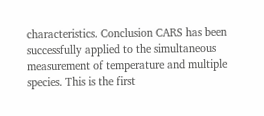characteristics. Conclusion CARS has been successfully applied to the simultaneous measurement of temperature and multiple species. This is the first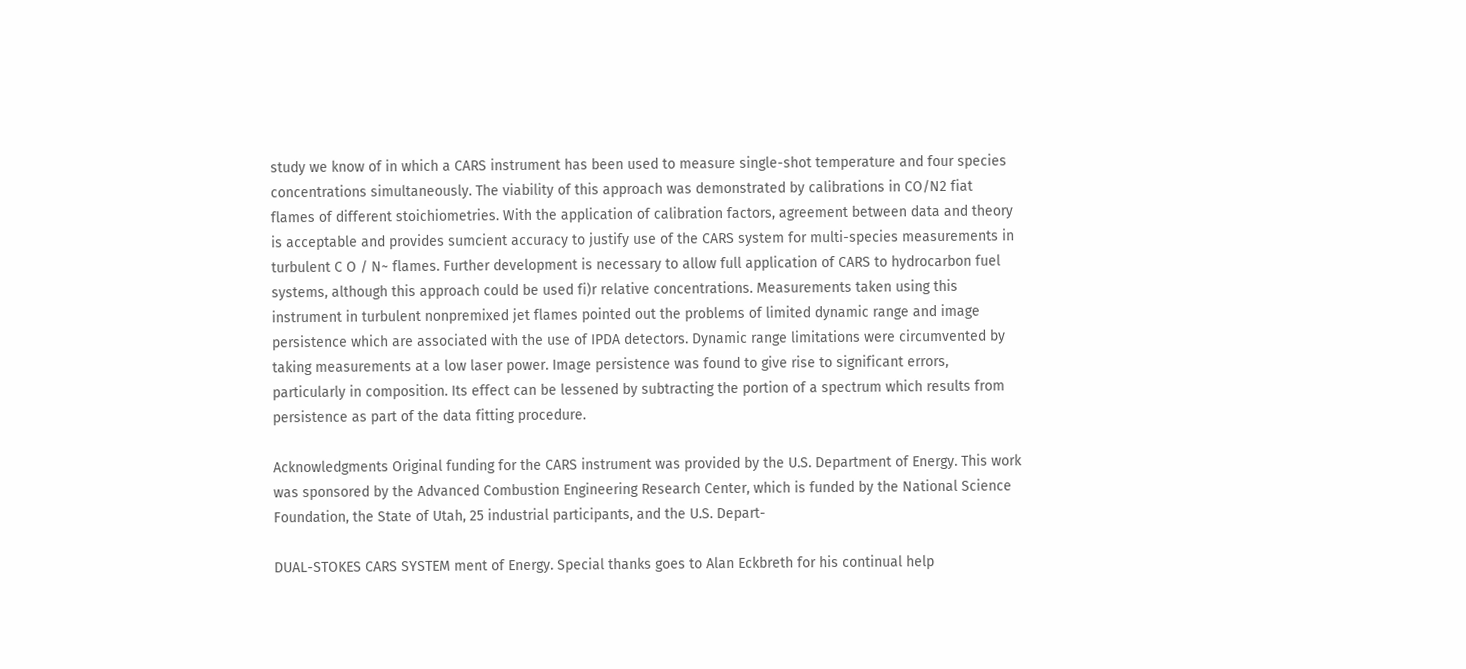study we know of in which a CARS instrument has been used to measure single-shot temperature and four species concentrations simultaneously. The viability of this approach was demonstrated by calibrations in CO/N2 fiat flames of different stoichiometries. With the application of calibration factors, agreement between data and theory is acceptable and provides sumcient accuracy to justify use of the CARS system for multi-species measurements in turbulent C O / N~ flames. Further development is necessary to allow full application of CARS to hydrocarbon fuel systems, although this approach could be used fi)r relative concentrations. Measurements taken using this instrument in turbulent nonpremixed jet flames pointed out the problems of limited dynamic range and image persistence which are associated with the use of IPDA detectors. Dynamic range limitations were circumvented by taking measurements at a low laser power. Image persistence was found to give rise to significant errors, particularly in composition. Its effect can be lessened by subtracting the portion of a spectrum which results from persistence as part of the data fitting procedure.

Acknowledgments Original funding for the CARS instrument was provided by the U.S. Department of Energy. This work was sponsored by the Advanced Combustion Engineering Research Center, which is funded by the National Science Foundation, the State of Utah, 25 industrial participants, and the U.S. Depart-

DUAL-STOKES CARS SYSTEM ment of Energy. Special thanks goes to Alan Eckbreth for his continual help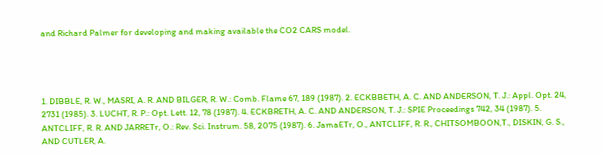and Richard Palmer for developing and making available the CO2 CARS model.




1. DIBBLE, R. W., MASRI, A. R. AND BILGER, R. W.: Comb. Flame 67, 189 (1987). 2. ECKBBETH, A. C. AND ANDERSON, T. J.: Appl. Opt. 24, 2731 (1985). 3. LUCHT, R. P.: Opt. Lett. 12, 78 (1987). 4. ECKBRETH, A. C. AND ANDERSON, T. J.: SPIE Proceedings 742, 34 (1987). 5. ANTCLIFF, R. R. AND JARRETr, O.: Rev. Sci. Instrum. 58, 2075 (1987). 6. JamaETr, O., ANTCLIFF, R. R., CHITSOMBOON,T., DISKIN, G. S., AND CUTLER, A.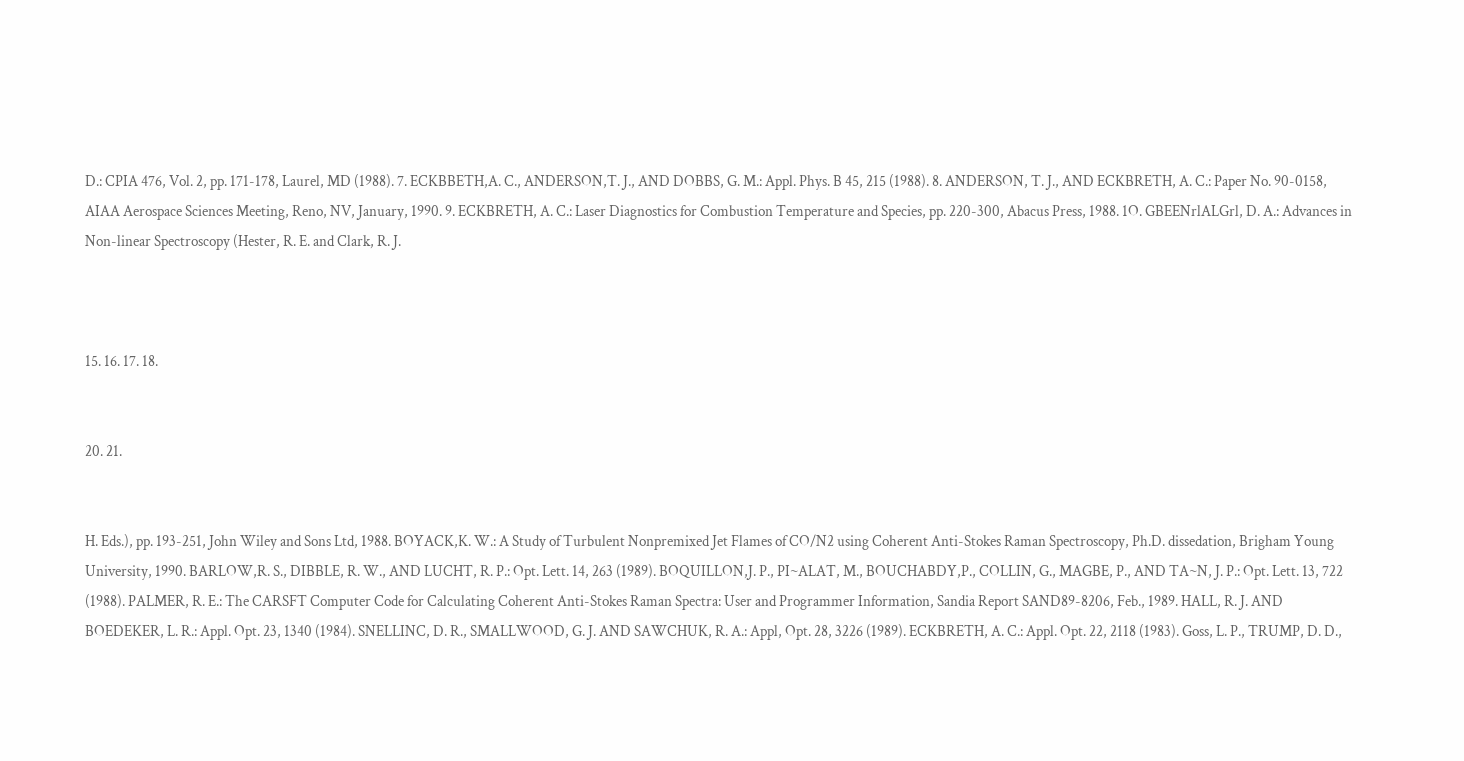D.: CPIA 476, Vol. 2, pp. 171-178, Laurel, MD (1988). 7. ECKBBETH,A. C., ANDERSON,T. J., AND DOBBS, G. M.: Appl. Phys. B 45, 215 (1988). 8. ANDERSON, T. J., AND ECKBRETH, A. C.: Paper No. 90-0158, AIAA Aerospace Sciences Meeting, Reno, NV, January, 1990. 9. ECKBRETH, A. C.: Laser Diagnostics for Combustion Temperature and Species, pp. 220-300, Abacus Press, 1988. 1O. GBEENrlALGrl, D. A.: Advances in Non-linear Spectroscopy (Hester, R. E. and Clark, R. J.



15. 16. 17. 18.


20. 21.


H. Eds.), pp. 193-251, John Wiley and Sons Ltd, 1988. BOYACK,K. W.: A Study of Turbulent Nonpremixed Jet Flames of CO/N2 using Coherent Anti-Stokes Raman Spectroscopy, Ph.D. dissedation, Brigham Young University, 1990. BARLOW,R. S., DIBBLE, R. W., AND LUCHT, R. P.: Opt. Lett. 14, 263 (1989). BOQUILLON,J. P., PI~ALAT, M., BOUCHABDY,P., COLLIN, G., MAGBE, P., AND TA~N, J. P.: Opt. Lett. 13, 722 (1988). PALMER, R. E.: The CARSFT Computer Code for Calculating Coherent Anti-Stokes Raman Spectra: User and Programmer Information, Sandia Report SAND89-8206, Feb., 1989. HALL, R. J. AND BOEDEKER, L. R.: Appl. Opt. 23, 1340 (1984). SNELLINC, D. R., SMALLWOOD, G. J. AND SAWCHUK, R. A.: Appl, Opt. 28, 3226 (1989). ECKBRETH, A. C.: Appl. Opt. 22, 2118 (1983). Goss, L. P., TRUMP, D. D.,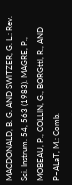MACDONALD, B. G. AND SWlTZER, G. L.: Rev. Sci. Instrum. 54, 563 (1983). MAGRE, P., MOBEAU, P., COLLIN, G., BORGttl, R., AND P~ALaT, M.: Comb.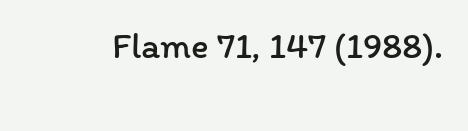Flame 71, 147 (1988).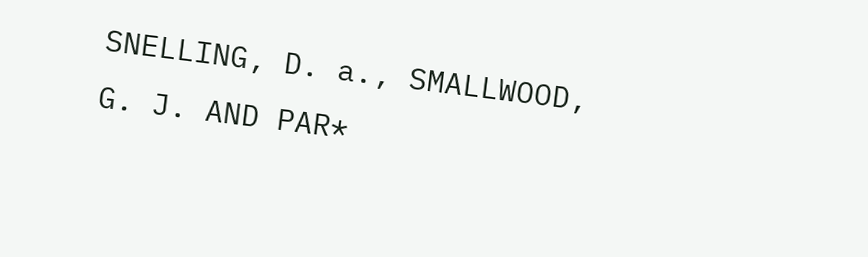SNELLING, D. a., SMALLWOOD, G. J. AND PAR*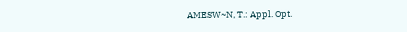AMESW~N, T.: Appl. Opt.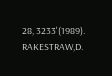28, 3233'(1989). RAKESTRAW,D.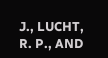J., LUCHT, R. P., AND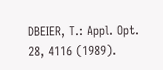DBEIER, T.: Appl. Opt. 28, 4116 (1989).